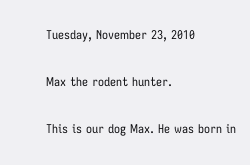Tuesday, November 23, 2010

Max the rodent hunter.

This is our dog Max. He was born in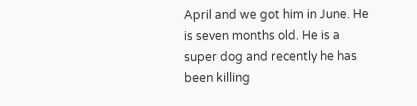April and we got him in June. He is seven months old. He is a super dog and recently he has been killing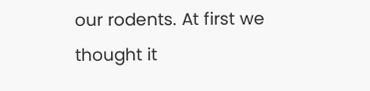our rodents. At first we thought it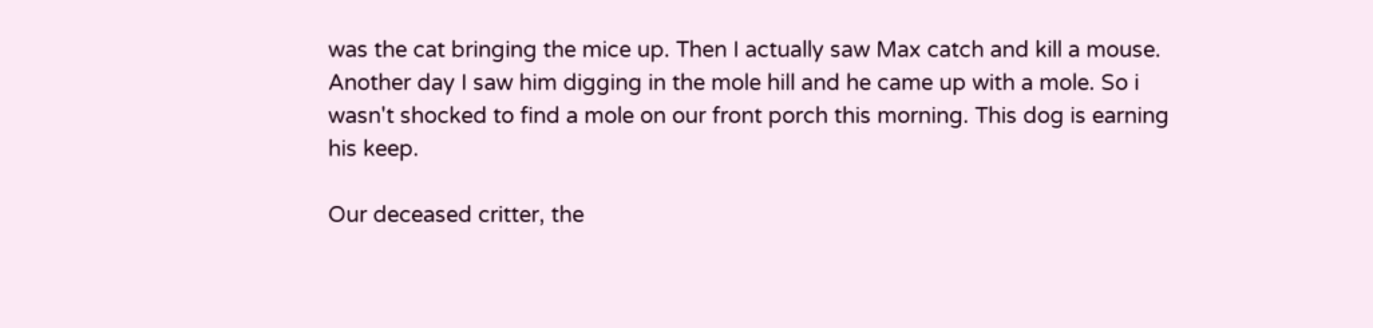was the cat bringing the mice up. Then I actually saw Max catch and kill a mouse. Another day I saw him digging in the mole hill and he came up with a mole. So i wasn't shocked to find a mole on our front porch this morning. This dog is earning his keep.

Our deceased critter, the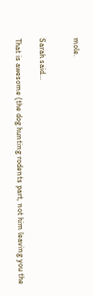mole.


Sarah said...

That is awesome (the dog hunting rodents part, not him leaving you the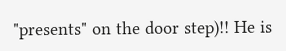"presents" on the door step)!! He is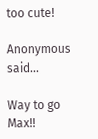too cute!

Anonymous said...

Way to go Max!!